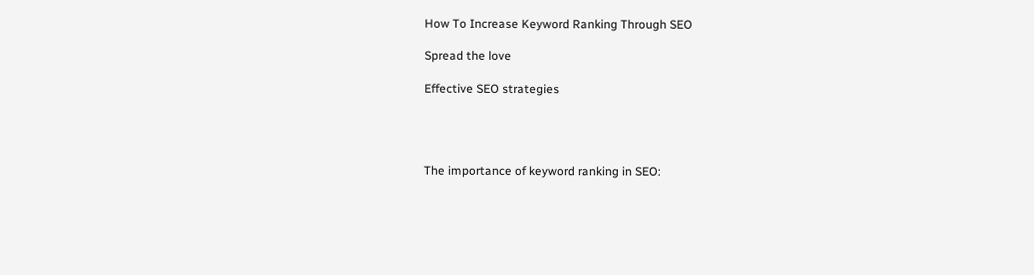How To Increase Keyword Ranking Through SEO

Spread the love

Effective SEO strategies




The importance of keyword ranking in SEO: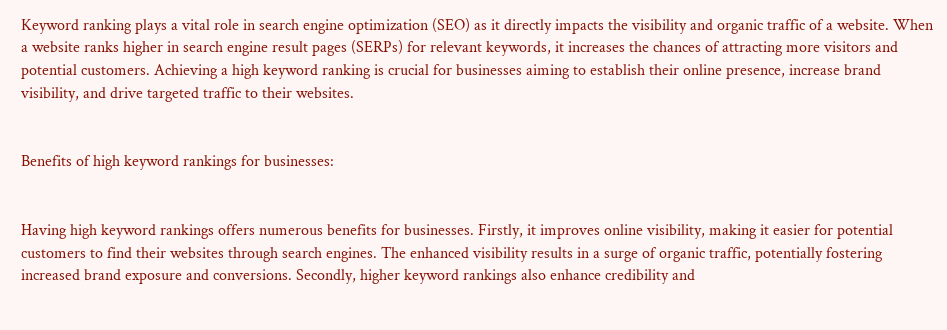Keyword ranking plays a vital role in search engine optimization (SEO) as it directly impacts the visibility and organic traffic of a website. When a website ranks higher in search engine result pages (SERPs) for relevant keywords, it increases the chances of attracting more visitors and potential customers. Achieving a high keyword ranking is crucial for businesses aiming to establish their online presence, increase brand visibility, and drive targeted traffic to their websites.


Benefits of high keyword rankings for businesses:


Having high keyword rankings offers numerous benefits for businesses. Firstly, it improves online visibility, making it easier for potential customers to find their websites through search engines. The enhanced visibility results in a surge of organic traffic, potentially fostering increased brand exposure and conversions. Secondly, higher keyword rankings also enhance credibility and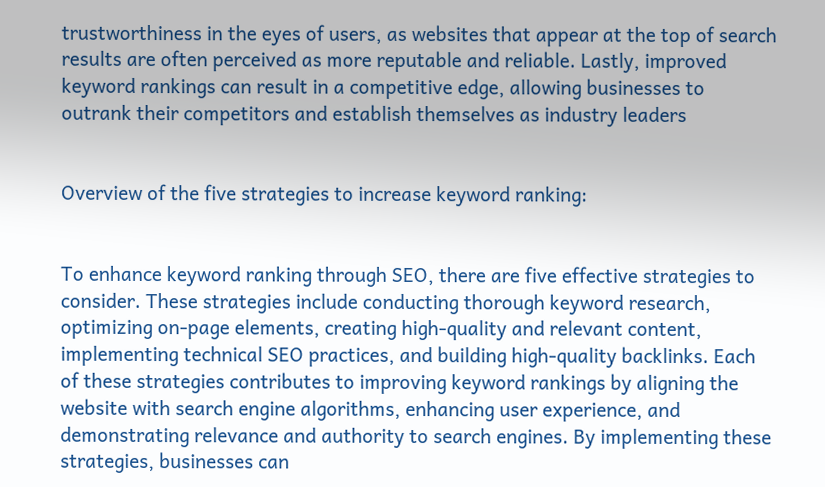trustworthiness in the eyes of users, as websites that appear at the top of search results are often perceived as more reputable and reliable. Lastly, improved keyword rankings can result in a competitive edge, allowing businesses to outrank their competitors and establish themselves as industry leaders


Overview of the five strategies to increase keyword ranking:


To enhance keyword ranking through SEO, there are five effective strategies to consider. These strategies include conducting thorough keyword research, optimizing on-page elements, creating high-quality and relevant content, implementing technical SEO practices, and building high-quality backlinks. Each of these strategies contributes to improving keyword rankings by aligning the website with search engine algorithms, enhancing user experience, and demonstrating relevance and authority to search engines. By implementing these strategies, businesses can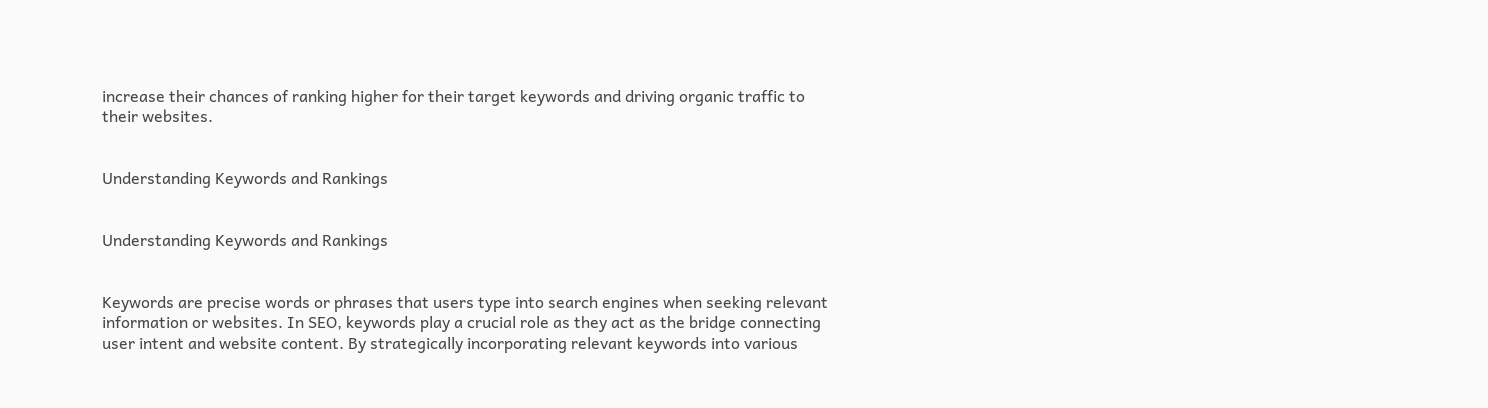increase their chances of ranking higher for their target keywords and driving organic traffic to their websites.


Understanding Keywords and Rankings


Understanding Keywords and Rankings


Keywords are precise words or phrases that users type into search engines when seeking relevant information or websites. In SEO, keywords play a crucial role as they act as the bridge connecting user intent and website content. By strategically incorporating relevant keywords into various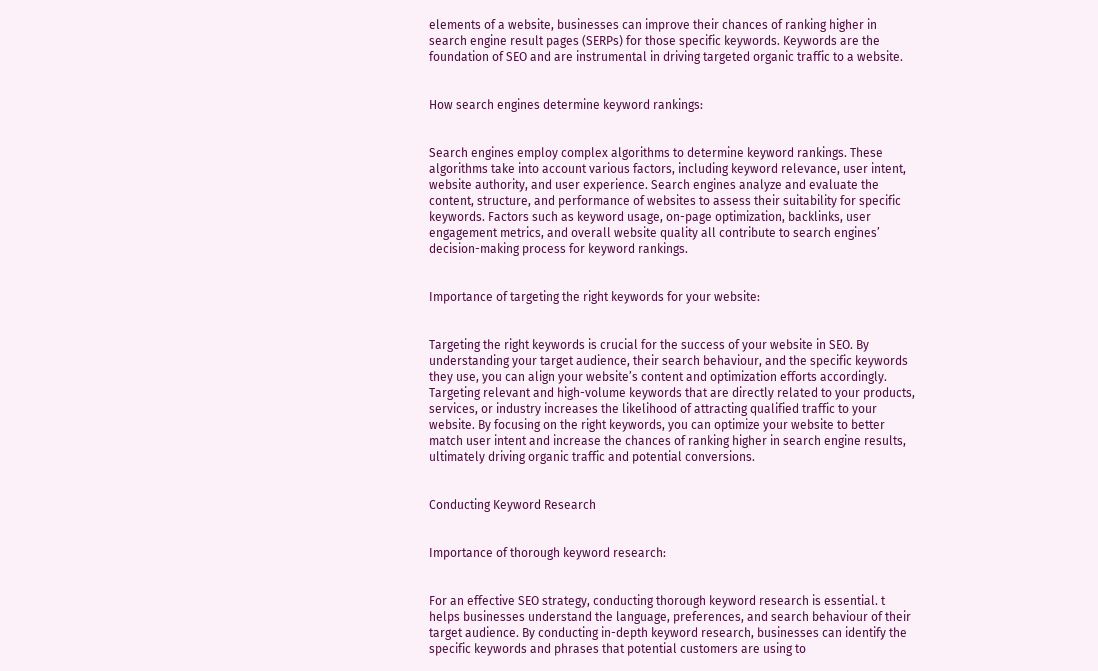elements of a website, businesses can improve their chances of ranking higher in search engine result pages (SERPs) for those specific keywords. Keywords are the foundation of SEO and are instrumental in driving targeted organic traffic to a website.


How search engines determine keyword rankings:


Search engines employ complex algorithms to determine keyword rankings. These algorithms take into account various factors, including keyword relevance, user intent, website authority, and user experience. Search engines analyze and evaluate the content, structure, and performance of websites to assess their suitability for specific keywords. Factors such as keyword usage, on-page optimization, backlinks, user engagement metrics, and overall website quality all contribute to search engines’ decision-making process for keyword rankings.


Importance of targeting the right keywords for your website:


Targeting the right keywords is crucial for the success of your website in SEO. By understanding your target audience, their search behaviour, and the specific keywords they use, you can align your website’s content and optimization efforts accordingly. Targeting relevant and high-volume keywords that are directly related to your products, services, or industry increases the likelihood of attracting qualified traffic to your website. By focusing on the right keywords, you can optimize your website to better match user intent and increase the chances of ranking higher in search engine results, ultimately driving organic traffic and potential conversions.


Conducting Keyword Research


Importance of thorough keyword research:


For an effective SEO strategy, conducting thorough keyword research is essential. t helps businesses understand the language, preferences, and search behaviour of their target audience. By conducting in-depth keyword research, businesses can identify the specific keywords and phrases that potential customers are using to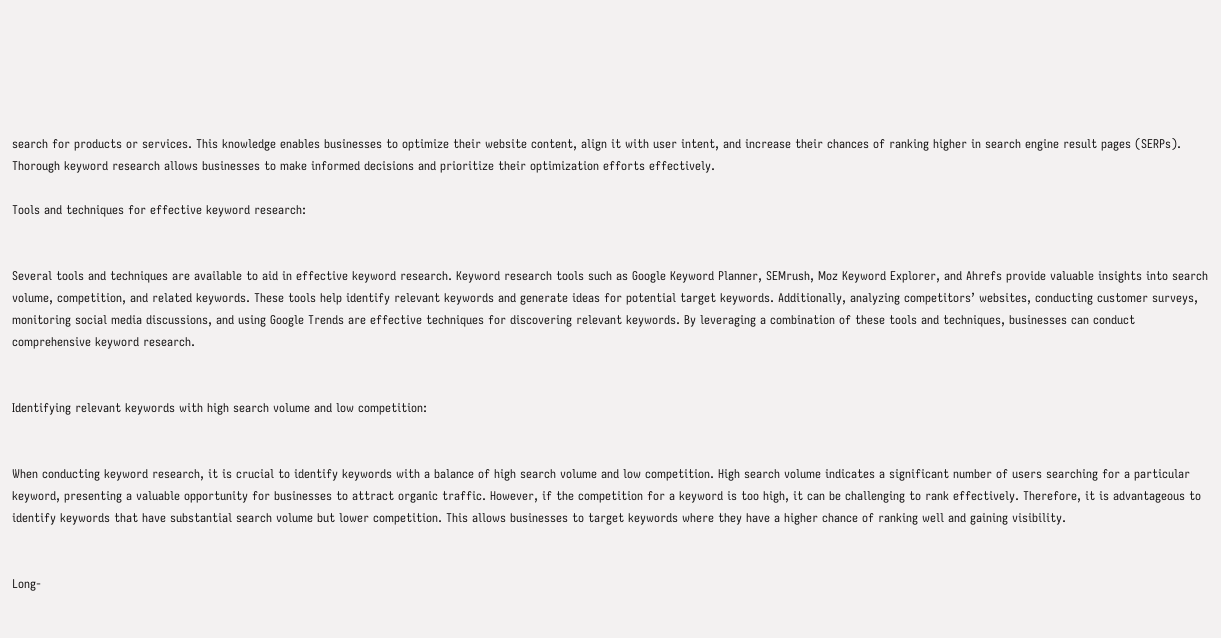search for products or services. This knowledge enables businesses to optimize their website content, align it with user intent, and increase their chances of ranking higher in search engine result pages (SERPs). Thorough keyword research allows businesses to make informed decisions and prioritize their optimization efforts effectively.

Tools and techniques for effective keyword research:


Several tools and techniques are available to aid in effective keyword research. Keyword research tools such as Google Keyword Planner, SEMrush, Moz Keyword Explorer, and Ahrefs provide valuable insights into search volume, competition, and related keywords. These tools help identify relevant keywords and generate ideas for potential target keywords. Additionally, analyzing competitors’ websites, conducting customer surveys, monitoring social media discussions, and using Google Trends are effective techniques for discovering relevant keywords. By leveraging a combination of these tools and techniques, businesses can conduct comprehensive keyword research.


Identifying relevant keywords with high search volume and low competition:


When conducting keyword research, it is crucial to identify keywords with a balance of high search volume and low competition. High search volume indicates a significant number of users searching for a particular keyword, presenting a valuable opportunity for businesses to attract organic traffic. However, if the competition for a keyword is too high, it can be challenging to rank effectively. Therefore, it is advantageous to identify keywords that have substantial search volume but lower competition. This allows businesses to target keywords where they have a higher chance of ranking well and gaining visibility.


Long-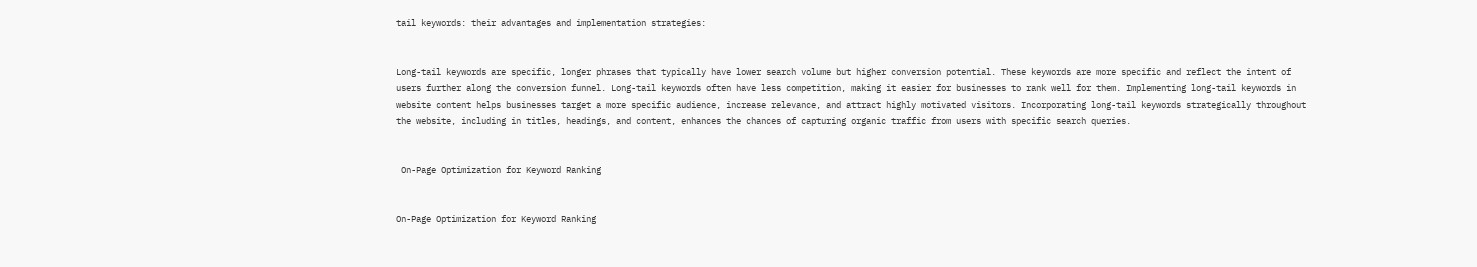tail keywords: their advantages and implementation strategies:


Long-tail keywords are specific, longer phrases that typically have lower search volume but higher conversion potential. These keywords are more specific and reflect the intent of users further along the conversion funnel. Long-tail keywords often have less competition, making it easier for businesses to rank well for them. Implementing long-tail keywords in website content helps businesses target a more specific audience, increase relevance, and attract highly motivated visitors. Incorporating long-tail keywords strategically throughout the website, including in titles, headings, and content, enhances the chances of capturing organic traffic from users with specific search queries.


 On-Page Optimization for Keyword Ranking


On-Page Optimization for Keyword Ranking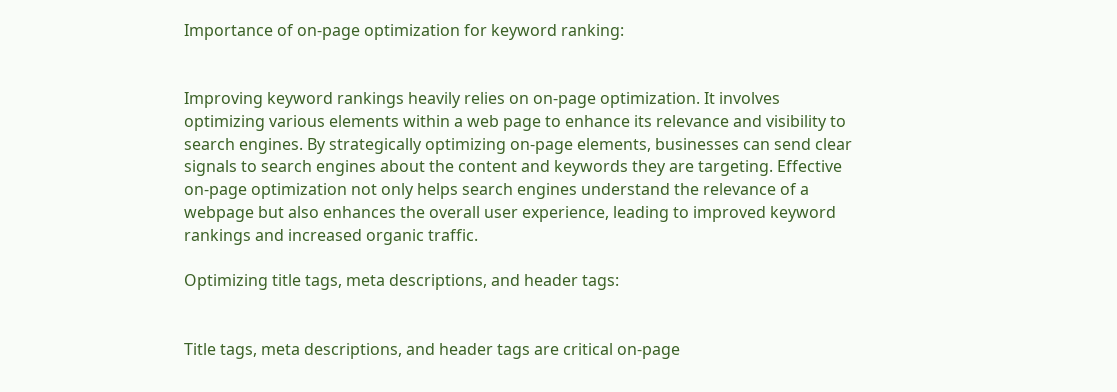Importance of on-page optimization for keyword ranking:


Improving keyword rankings heavily relies on on-page optimization. It involves optimizing various elements within a web page to enhance its relevance and visibility to search engines. By strategically optimizing on-page elements, businesses can send clear signals to search engines about the content and keywords they are targeting. Effective on-page optimization not only helps search engines understand the relevance of a webpage but also enhances the overall user experience, leading to improved keyword rankings and increased organic traffic.

Optimizing title tags, meta descriptions, and header tags:


Title tags, meta descriptions, and header tags are critical on-page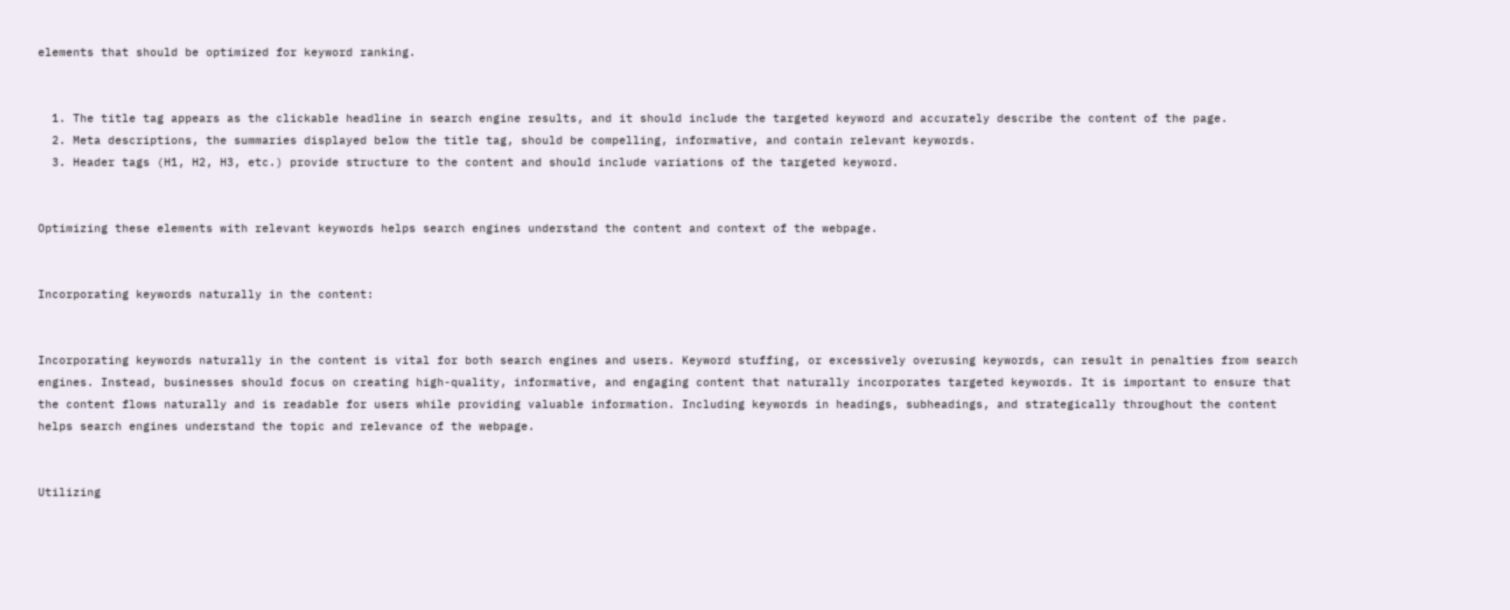elements that should be optimized for keyword ranking.


  1. The title tag appears as the clickable headline in search engine results, and it should include the targeted keyword and accurately describe the content of the page.
  2. Meta descriptions, the summaries displayed below the title tag, should be compelling, informative, and contain relevant keywords.
  3. Header tags (H1, H2, H3, etc.) provide structure to the content and should include variations of the targeted keyword.


Optimizing these elements with relevant keywords helps search engines understand the content and context of the webpage.


Incorporating keywords naturally in the content:


Incorporating keywords naturally in the content is vital for both search engines and users. Keyword stuffing, or excessively overusing keywords, can result in penalties from search engines. Instead, businesses should focus on creating high-quality, informative, and engaging content that naturally incorporates targeted keywords. It is important to ensure that the content flows naturally and is readable for users while providing valuable information. Including keywords in headings, subheadings, and strategically throughout the content helps search engines understand the topic and relevance of the webpage.


Utilizing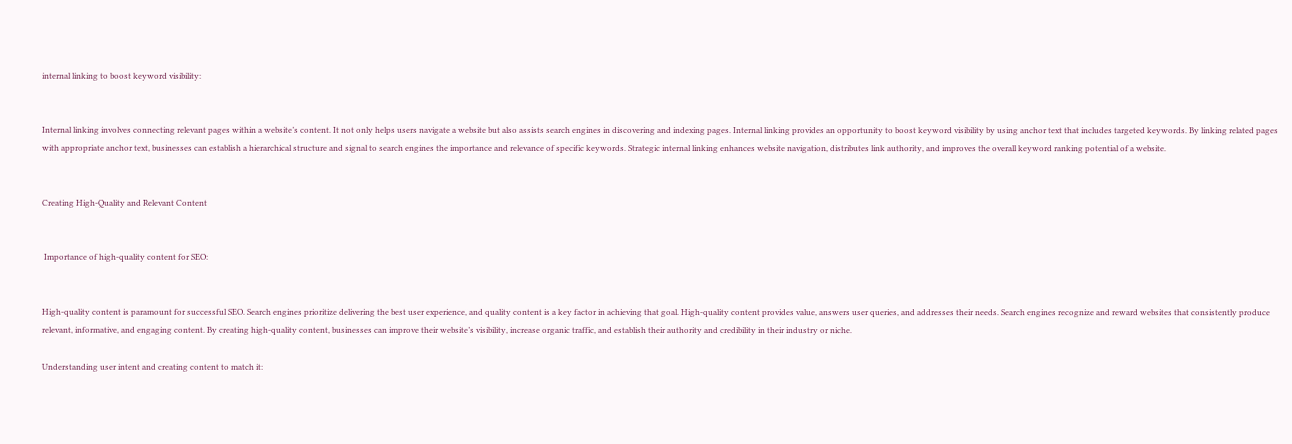internal linking to boost keyword visibility:


Internal linking involves connecting relevant pages within a website’s content. It not only helps users navigate a website but also assists search engines in discovering and indexing pages. Internal linking provides an opportunity to boost keyword visibility by using anchor text that includes targeted keywords. By linking related pages with appropriate anchor text, businesses can establish a hierarchical structure and signal to search engines the importance and relevance of specific keywords. Strategic internal linking enhances website navigation, distributes link authority, and improves the overall keyword ranking potential of a website.


Creating High-Quality and Relevant Content


 Importance of high-quality content for SEO:


High-quality content is paramount for successful SEO. Search engines prioritize delivering the best user experience, and quality content is a key factor in achieving that goal. High-quality content provides value, answers user queries, and addresses their needs. Search engines recognize and reward websites that consistently produce relevant, informative, and engaging content. By creating high-quality content, businesses can improve their website’s visibility, increase organic traffic, and establish their authority and credibility in their industry or niche.

Understanding user intent and creating content to match it: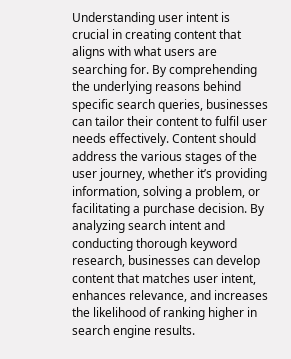Understanding user intent is crucial in creating content that aligns with what users are searching for. By comprehending the underlying reasons behind specific search queries, businesses can tailor their content to fulfil user needs effectively. Content should address the various stages of the user journey, whether it’s providing information, solving a problem, or facilitating a purchase decision. By analyzing search intent and conducting thorough keyword research, businesses can develop content that matches user intent, enhances relevance, and increases the likelihood of ranking higher in search engine results.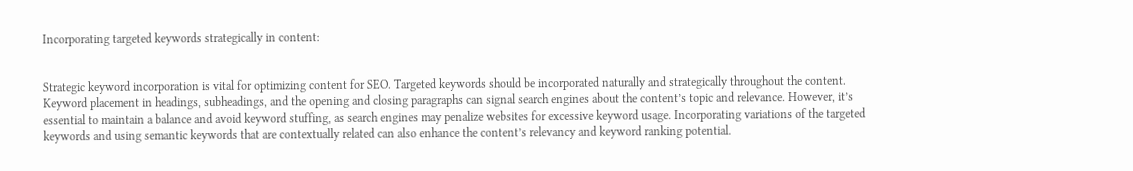Incorporating targeted keywords strategically in content:


Strategic keyword incorporation is vital for optimizing content for SEO. Targeted keywords should be incorporated naturally and strategically throughout the content. Keyword placement in headings, subheadings, and the opening and closing paragraphs can signal search engines about the content’s topic and relevance. However, it’s essential to maintain a balance and avoid keyword stuffing, as search engines may penalize websites for excessive keyword usage. Incorporating variations of the targeted keywords and using semantic keywords that are contextually related can also enhance the content’s relevancy and keyword ranking potential.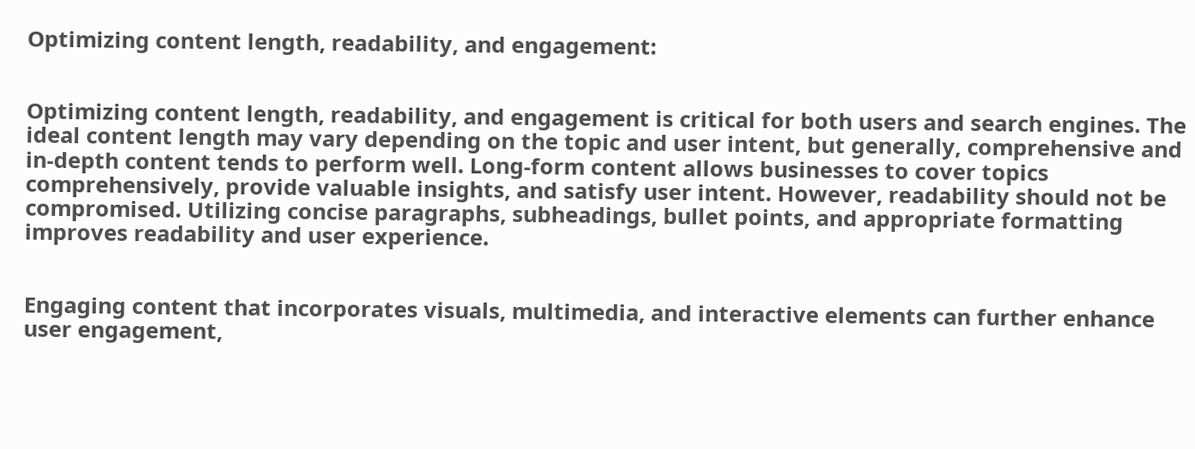Optimizing content length, readability, and engagement:


Optimizing content length, readability, and engagement is critical for both users and search engines. The ideal content length may vary depending on the topic and user intent, but generally, comprehensive and in-depth content tends to perform well. Long-form content allows businesses to cover topics comprehensively, provide valuable insights, and satisfy user intent. However, readability should not be compromised. Utilizing concise paragraphs, subheadings, bullet points, and appropriate formatting improves readability and user experience.


Engaging content that incorporates visuals, multimedia, and interactive elements can further enhance user engagement,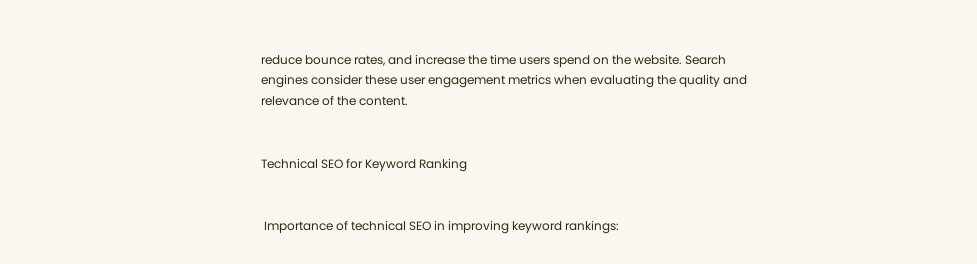reduce bounce rates, and increase the time users spend on the website. Search engines consider these user engagement metrics when evaluating the quality and relevance of the content.


Technical SEO for Keyword Ranking


 Importance of technical SEO in improving keyword rankings: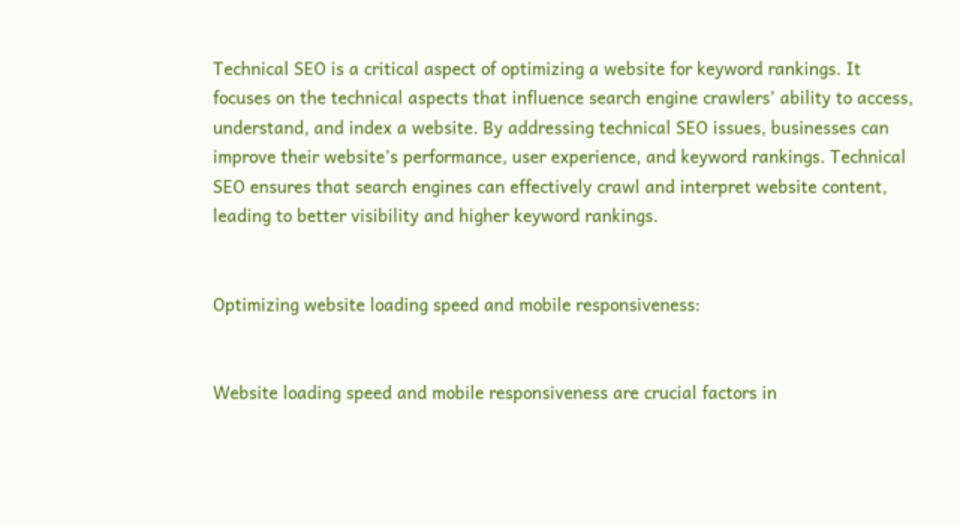Technical SEO is a critical aspect of optimizing a website for keyword rankings. It focuses on the technical aspects that influence search engine crawlers’ ability to access, understand, and index a website. By addressing technical SEO issues, businesses can improve their website’s performance, user experience, and keyword rankings. Technical SEO ensures that search engines can effectively crawl and interpret website content, leading to better visibility and higher keyword rankings.


Optimizing website loading speed and mobile responsiveness:


Website loading speed and mobile responsiveness are crucial factors in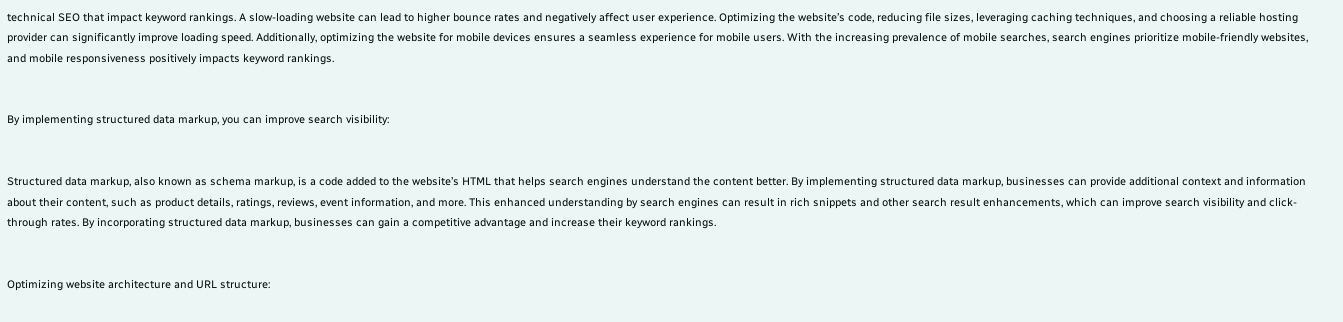technical SEO that impact keyword rankings. A slow-loading website can lead to higher bounce rates and negatively affect user experience. Optimizing the website’s code, reducing file sizes, leveraging caching techniques, and choosing a reliable hosting provider can significantly improve loading speed. Additionally, optimizing the website for mobile devices ensures a seamless experience for mobile users. With the increasing prevalence of mobile searches, search engines prioritize mobile-friendly websites, and mobile responsiveness positively impacts keyword rankings.


By implementing structured data markup, you can improve search visibility:


Structured data markup, also known as schema markup, is a code added to the website’s HTML that helps search engines understand the content better. By implementing structured data markup, businesses can provide additional context and information about their content, such as product details, ratings, reviews, event information, and more. This enhanced understanding by search engines can result in rich snippets and other search result enhancements, which can improve search visibility and click-through rates. By incorporating structured data markup, businesses can gain a competitive advantage and increase their keyword rankings.


Optimizing website architecture and URL structure: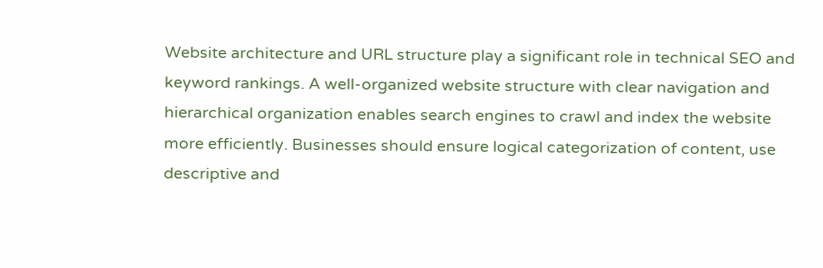Website architecture and URL structure play a significant role in technical SEO and keyword rankings. A well-organized website structure with clear navigation and hierarchical organization enables search engines to crawl and index the website more efficiently. Businesses should ensure logical categorization of content, use descriptive and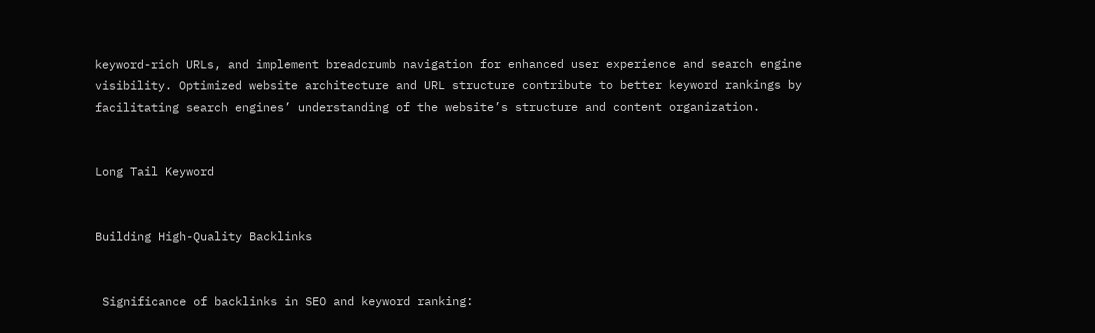keyword-rich URLs, and implement breadcrumb navigation for enhanced user experience and search engine visibility. Optimized website architecture and URL structure contribute to better keyword rankings by facilitating search engines’ understanding of the website’s structure and content organization.


Long Tail Keyword


Building High-Quality Backlinks


 Significance of backlinks in SEO and keyword ranking: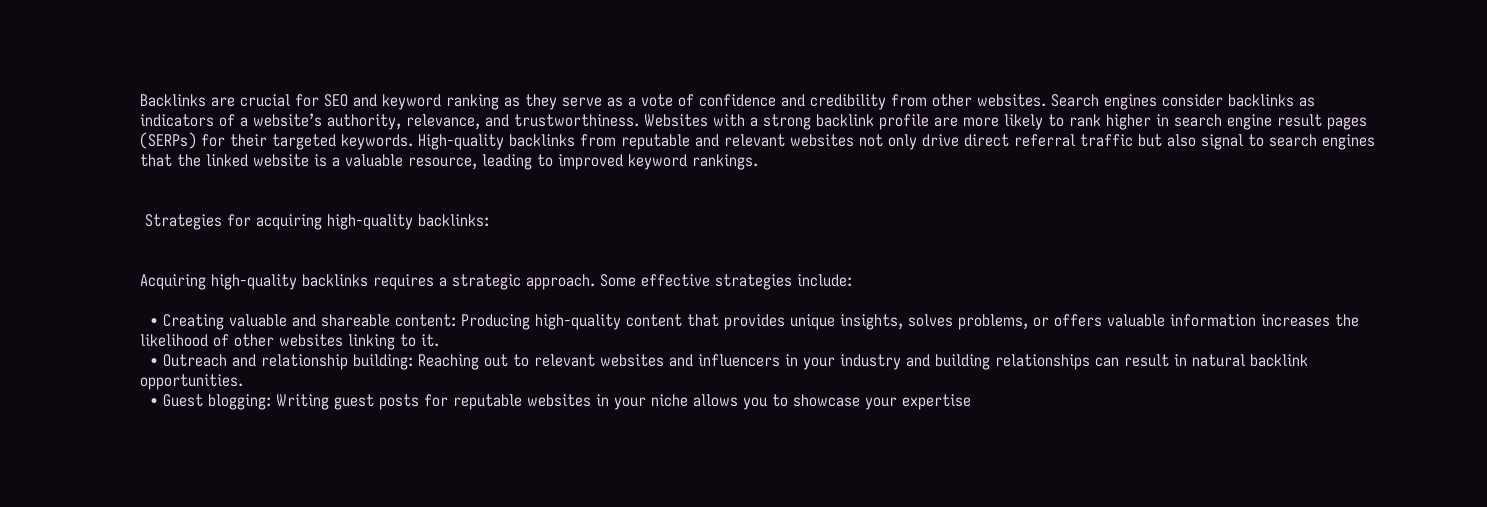Backlinks are crucial for SEO and keyword ranking as they serve as a vote of confidence and credibility from other websites. Search engines consider backlinks as indicators of a website’s authority, relevance, and trustworthiness. Websites with a strong backlink profile are more likely to rank higher in search engine result pages (SERPs) for their targeted keywords. High-quality backlinks from reputable and relevant websites not only drive direct referral traffic but also signal to search engines that the linked website is a valuable resource, leading to improved keyword rankings.


 Strategies for acquiring high-quality backlinks:


Acquiring high-quality backlinks requires a strategic approach. Some effective strategies include:

  • Creating valuable and shareable content: Producing high-quality content that provides unique insights, solves problems, or offers valuable information increases the likelihood of other websites linking to it.
  • Outreach and relationship building: Reaching out to relevant websites and influencers in your industry and building relationships can result in natural backlink opportunities.
  • Guest blogging: Writing guest posts for reputable websites in your niche allows you to showcase your expertise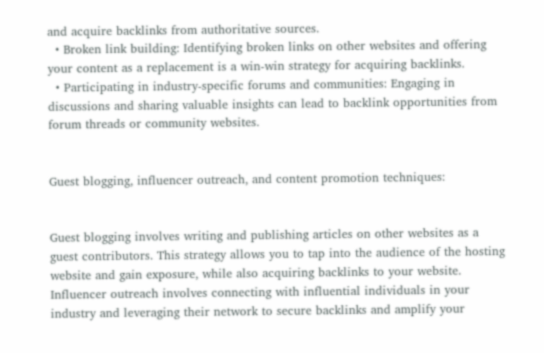and acquire backlinks from authoritative sources.
  • Broken link building: Identifying broken links on other websites and offering your content as a replacement is a win-win strategy for acquiring backlinks.
  • Participating in industry-specific forums and communities: Engaging in discussions and sharing valuable insights can lead to backlink opportunities from forum threads or community websites.


Guest blogging, influencer outreach, and content promotion techniques:


Guest blogging involves writing and publishing articles on other websites as a guest contributors. This strategy allows you to tap into the audience of the hosting website and gain exposure, while also acquiring backlinks to your website. Influencer outreach involves connecting with influential individuals in your industry and leveraging their network to secure backlinks and amplify your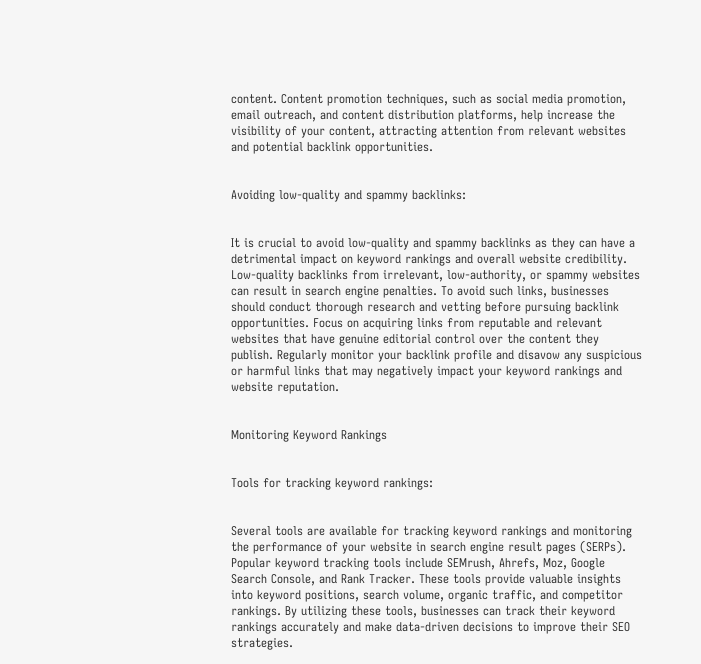content. Content promotion techniques, such as social media promotion, email outreach, and content distribution platforms, help increase the visibility of your content, attracting attention from relevant websites and potential backlink opportunities.


Avoiding low-quality and spammy backlinks:


It is crucial to avoid low-quality and spammy backlinks as they can have a detrimental impact on keyword rankings and overall website credibility. Low-quality backlinks from irrelevant, low-authority, or spammy websites can result in search engine penalties. To avoid such links, businesses should conduct thorough research and vetting before pursuing backlink opportunities. Focus on acquiring links from reputable and relevant websites that have genuine editorial control over the content they publish. Regularly monitor your backlink profile and disavow any suspicious or harmful links that may negatively impact your keyword rankings and website reputation.


Monitoring Keyword Rankings


Tools for tracking keyword rankings:


Several tools are available for tracking keyword rankings and monitoring the performance of your website in search engine result pages (SERPs). Popular keyword tracking tools include SEMrush, Ahrefs, Moz, Google Search Console, and Rank Tracker. These tools provide valuable insights into keyword positions, search volume, organic traffic, and competitor rankings. By utilizing these tools, businesses can track their keyword rankings accurately and make data-driven decisions to improve their SEO strategies.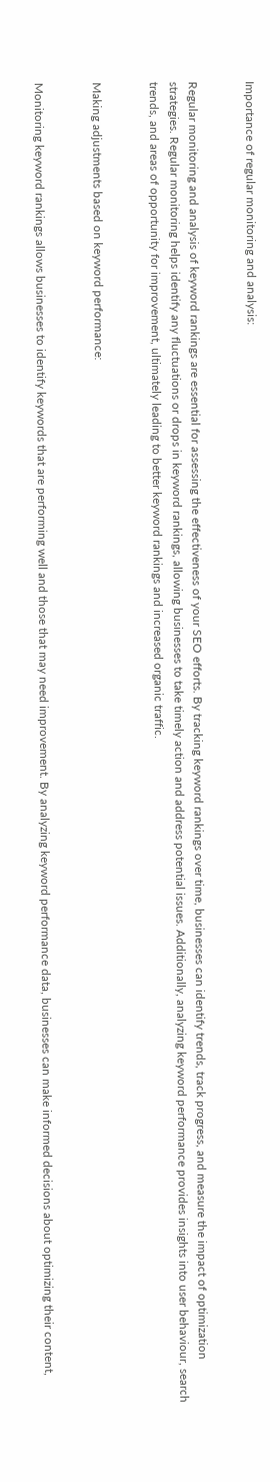Importance of regular monitoring and analysis:


Regular monitoring and analysis of keyword rankings are essential for assessing the effectiveness of your SEO efforts. By tracking keyword rankings over time, businesses can identify trends, track progress, and measure the impact of optimization strategies. Regular monitoring helps identify any fluctuations or drops in keyword rankings, allowing businesses to take timely action and address potential issues. Additionally, analyzing keyword performance provides insights into user behaviour, search trends, and areas of opportunity for improvement, ultimately leading to better keyword rankings and increased organic traffic.


Making adjustments based on keyword performance:


Monitoring keyword rankings allows businesses to identify keywords that are performing well and those that may need improvement. By analyzing keyword performance data, businesses can make informed decisions about optimizing their content,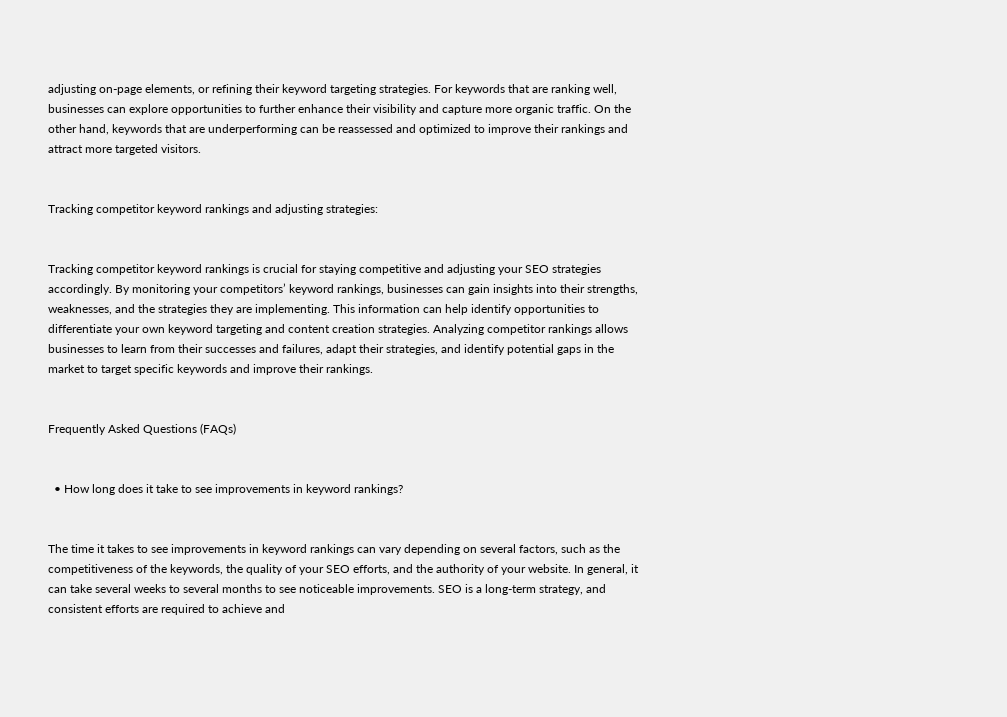adjusting on-page elements, or refining their keyword targeting strategies. For keywords that are ranking well, businesses can explore opportunities to further enhance their visibility and capture more organic traffic. On the other hand, keywords that are underperforming can be reassessed and optimized to improve their rankings and attract more targeted visitors.


Tracking competitor keyword rankings and adjusting strategies:


Tracking competitor keyword rankings is crucial for staying competitive and adjusting your SEO strategies accordingly. By monitoring your competitors’ keyword rankings, businesses can gain insights into their strengths, weaknesses, and the strategies they are implementing. This information can help identify opportunities to differentiate your own keyword targeting and content creation strategies. Analyzing competitor rankings allows businesses to learn from their successes and failures, adapt their strategies, and identify potential gaps in the market to target specific keywords and improve their rankings.


Frequently Asked Questions (FAQs)


  • How long does it take to see improvements in keyword rankings?


The time it takes to see improvements in keyword rankings can vary depending on several factors, such as the competitiveness of the keywords, the quality of your SEO efforts, and the authority of your website. In general, it can take several weeks to several months to see noticeable improvements. SEO is a long-term strategy, and consistent efforts are required to achieve and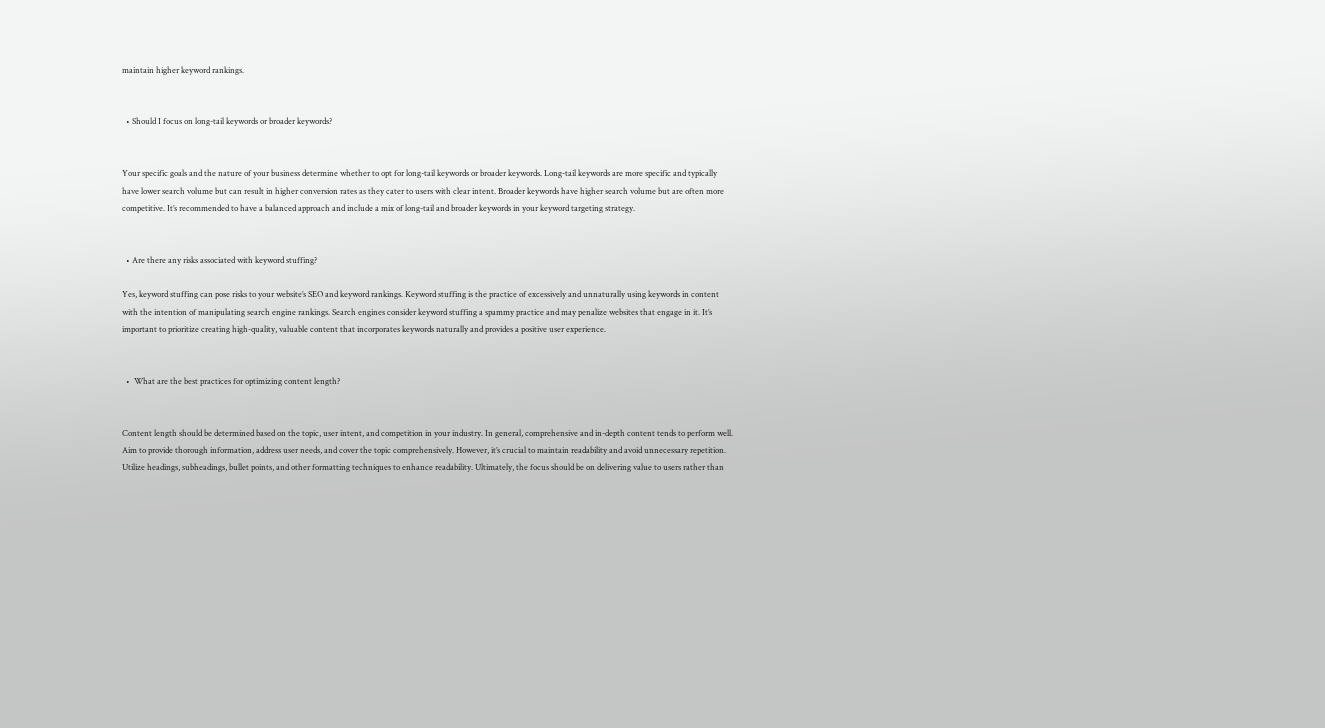maintain higher keyword rankings.


  • Should I focus on long-tail keywords or broader keywords?


Your specific goals and the nature of your business determine whether to opt for long-tail keywords or broader keywords. Long-tail keywords are more specific and typically have lower search volume but can result in higher conversion rates as they cater to users with clear intent. Broader keywords have higher search volume but are often more competitive. It’s recommended to have a balanced approach and include a mix of long-tail and broader keywords in your keyword targeting strategy.


  • Are there any risks associated with keyword stuffing?

Yes, keyword stuffing can pose risks to your website’s SEO and keyword rankings. Keyword stuffing is the practice of excessively and unnaturally using keywords in content with the intention of manipulating search engine rankings. Search engines consider keyword stuffing a spammy practice and may penalize websites that engage in it. It’s important to prioritize creating high-quality, valuable content that incorporates keywords naturally and provides a positive user experience.


  •  What are the best practices for optimizing content length?


Content length should be determined based on the topic, user intent, and competition in your industry. In general, comprehensive and in-depth content tends to perform well. Aim to provide thorough information, address user needs, and cover the topic comprehensively. However, it’s crucial to maintain readability and avoid unnecessary repetition. Utilize headings, subheadings, bullet points, and other formatting techniques to enhance readability. Ultimately, the focus should be on delivering value to users rather than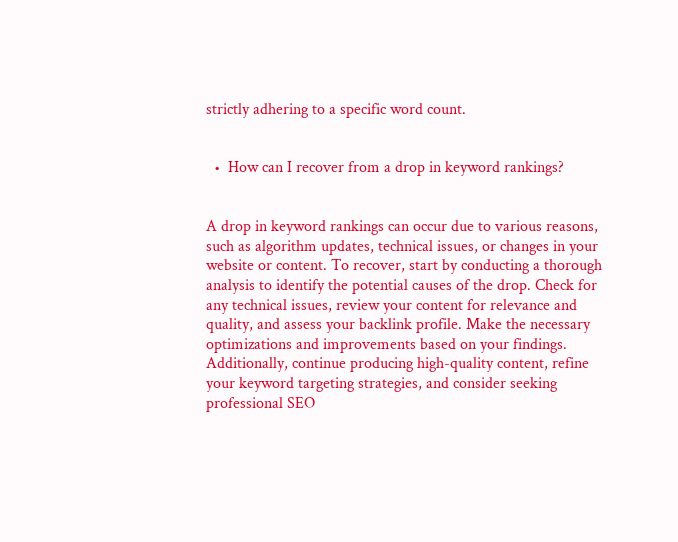strictly adhering to a specific word count.


  •  How can I recover from a drop in keyword rankings?


A drop in keyword rankings can occur due to various reasons, such as algorithm updates, technical issues, or changes in your website or content. To recover, start by conducting a thorough analysis to identify the potential causes of the drop. Check for any technical issues, review your content for relevance and quality, and assess your backlink profile. Make the necessary optimizations and improvements based on your findings. Additionally, continue producing high-quality content, refine your keyword targeting strategies, and consider seeking professional SEO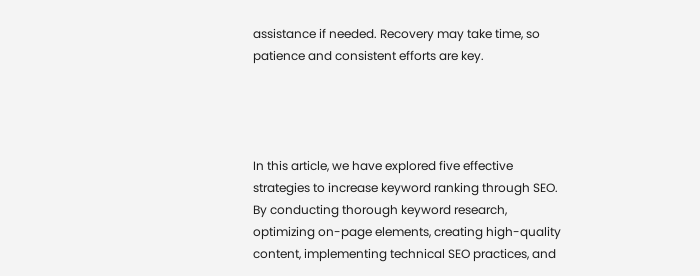assistance if needed. Recovery may take time, so patience and consistent efforts are key.




In this article, we have explored five effective strategies to increase keyword ranking through SEO. By conducting thorough keyword research, optimizing on-page elements, creating high-quality content, implementing technical SEO practices, and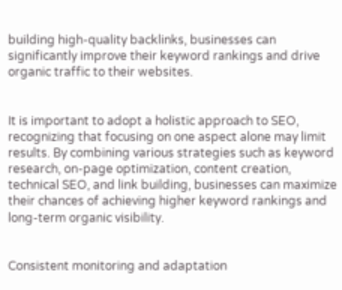building high-quality backlinks, businesses can significantly improve their keyword rankings and drive organic traffic to their websites.


It is important to adopt a holistic approach to SEO, recognizing that focusing on one aspect alone may limit results. By combining various strategies such as keyword research, on-page optimization, content creation, technical SEO, and link building, businesses can maximize their chances of achieving higher keyword rankings and long-term organic visibility.


Consistent monitoring and adaptation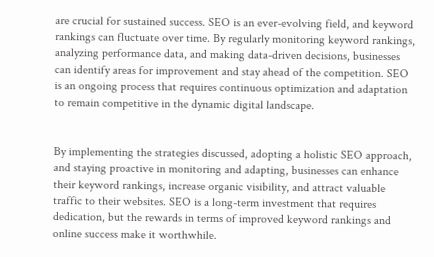are crucial for sustained success. SEO is an ever-evolving field, and keyword rankings can fluctuate over time. By regularly monitoring keyword rankings, analyzing performance data, and making data-driven decisions, businesses can identify areas for improvement and stay ahead of the competition. SEO is an ongoing process that requires continuous optimization and adaptation to remain competitive in the dynamic digital landscape.


By implementing the strategies discussed, adopting a holistic SEO approach, and staying proactive in monitoring and adapting, businesses can enhance their keyword rankings, increase organic visibility, and attract valuable traffic to their websites. SEO is a long-term investment that requires dedication, but the rewards in terms of improved keyword rankings and online success make it worthwhile.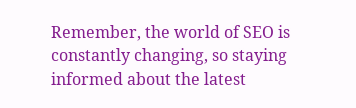Remember, the world of SEO is constantly changing, so staying informed about the latest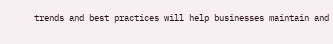trends and best practices will help businesses maintain and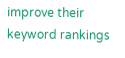improve their keyword rankings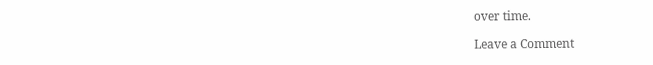over time.

Leave a Comment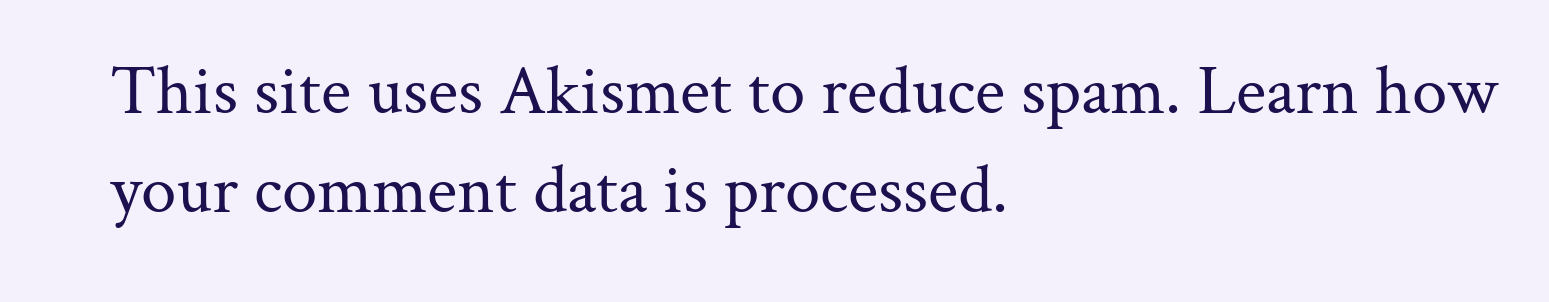This site uses Akismet to reduce spam. Learn how your comment data is processed.